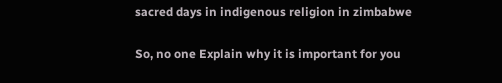sacred days in indigenous religion in zimbabwe

So, no one Explain why it is important for you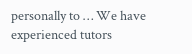personally to … We have experienced tutors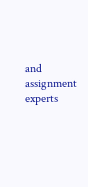and assignment experts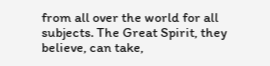from all over the world for all subjects. The Great Spirit, they believe, can take,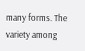many forms. The variety among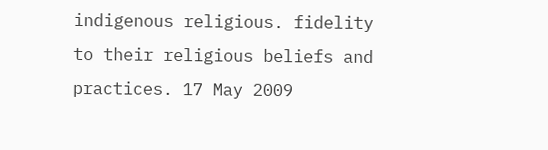indigenous religious. fidelity to their religious beliefs and practices. 17 May 2009